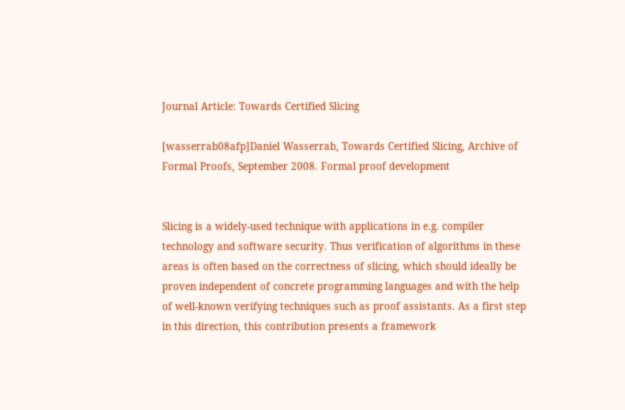Journal Article: Towards Certified Slicing

[wasserrab08afp]Daniel Wasserrab, Towards Certified Slicing, Archive of Formal Proofs, September 2008. Formal proof development


Slicing is a widely-used technique with applications in e.g. compiler technology and software security. Thus verification of algorithms in these areas is often based on the correctness of slicing, which should ideally be proven independent of concrete programming languages and with the help of well-known verifying techniques such as proof assistants. As a first step in this direction, this contribution presents a framework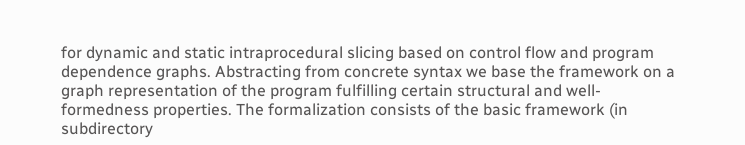for dynamic and static intraprocedural slicing based on control flow and program dependence graphs. Abstracting from concrete syntax we base the framework on a graph representation of the program fulfilling certain structural and well-formedness properties. The formalization consists of the basic framework (in subdirectory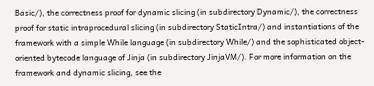Basic/), the correctness proof for dynamic slicing (in subdirectory Dynamic/), the correctness proof for static intraprocedural slicing (in subdirectory StaticIntra/) and instantiations of the framework with a simple While language (in subdirectory While/) and the sophisticated object-oriented bytecode language of Jinja (in subdirectory JinjaVM/). For more information on the framework and dynamic slicing, see the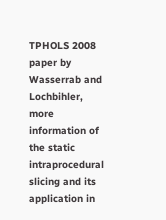TPHOLS 2008 paper by Wasserrab and Lochbihler, more information of the static intraprocedural slicing and its application in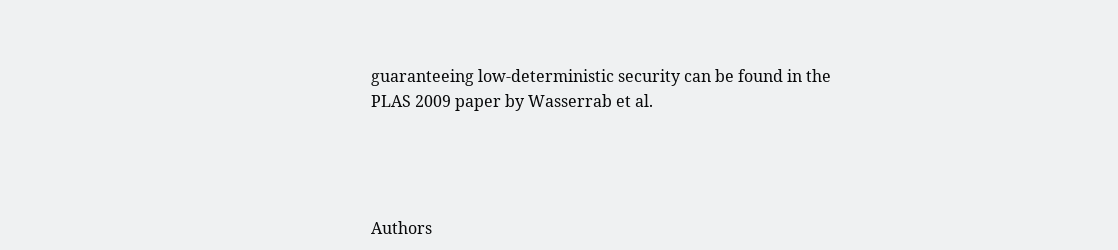guaranteeing low-deterministic security can be found in the PLAS 2009 paper by Wasserrab et al.




Authors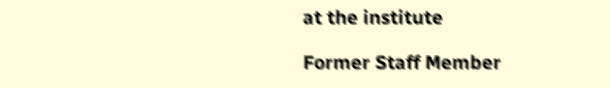at the institute

Former Staff Member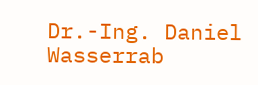Dr.-Ing. Daniel Wasserrab